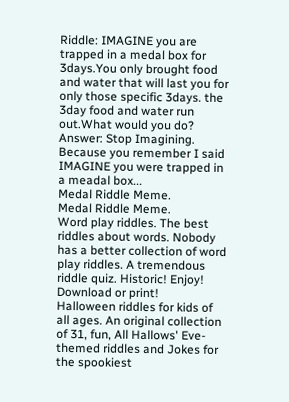Riddle: IMAGINE you are trapped in a medal box for 3days.You only brought food and water that will last you for only those specific 3days. the 3day food and water run out.What would you do?
Answer: Stop Imagining. Because you remember I said IMAGINE you were trapped in a meadal box...
Medal Riddle Meme.
Medal Riddle Meme.
Word play riddles. The best riddles about words. Nobody has a better collection of word play riddles. A tremendous riddle quiz. Historic! Enjoy! Download or print!
Halloween riddles for kids of all ages. An original collection of 31, fun, All Hallows' Eve-themed riddles and Jokes for the spookiest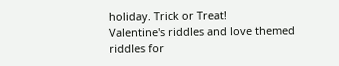holiday. Trick or Treat!
Valentine's riddles and love themed riddles for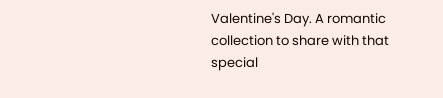Valentine's Day. A romantic collection to share with that special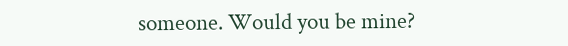someone. Would you be mine?